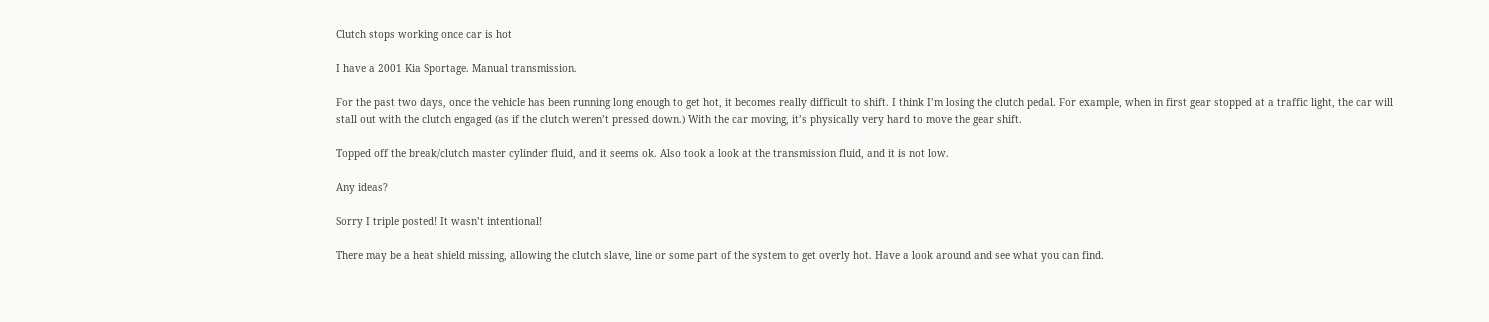Clutch stops working once car is hot

I have a 2001 Kia Sportage. Manual transmission.

For the past two days, once the vehicle has been running long enough to get hot, it becomes really difficult to shift. I think I’m losing the clutch pedal. For example, when in first gear stopped at a traffic light, the car will stall out with the clutch engaged (as if the clutch weren’t pressed down.) With the car moving, it’s physically very hard to move the gear shift.

Topped off the break/clutch master cylinder fluid, and it seems ok. Also took a look at the transmission fluid, and it is not low.

Any ideas?

Sorry I triple posted! It wasn’t intentional!

There may be a heat shield missing, allowing the clutch slave, line or some part of the system to get overly hot. Have a look around and see what you can find.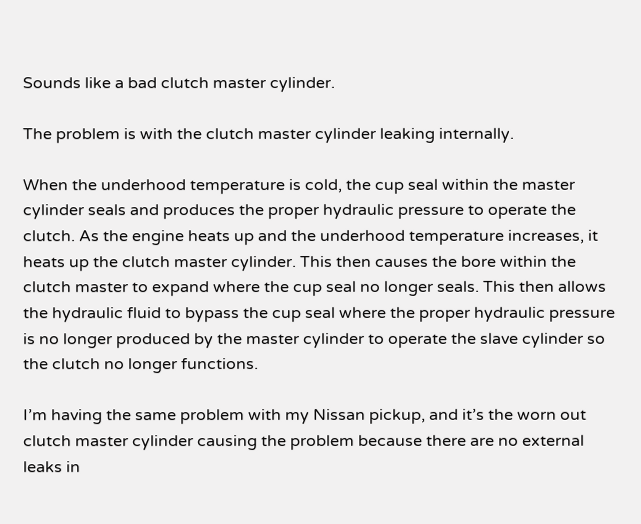Sounds like a bad clutch master cylinder.

The problem is with the clutch master cylinder leaking internally.

When the underhood temperature is cold, the cup seal within the master cylinder seals and produces the proper hydraulic pressure to operate the clutch. As the engine heats up and the underhood temperature increases, it heats up the clutch master cylinder. This then causes the bore within the clutch master to expand where the cup seal no longer seals. This then allows the hydraulic fluid to bypass the cup seal where the proper hydraulic pressure is no longer produced by the master cylinder to operate the slave cylinder so the clutch no longer functions.

I’m having the same problem with my Nissan pickup, and it’s the worn out clutch master cylinder causing the problem because there are no external leaks in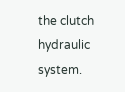the clutch hydraulic system.